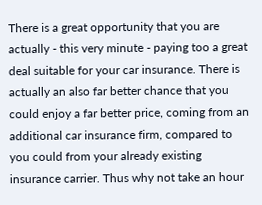There is a great opportunity that you are actually - this very minute - paying too a great deal suitable for your car insurance. There is actually an also far better chance that you could enjoy a far better price, coming from an additional car insurance firm, compared to you could from your already existing insurance carrier. Thus why not take an hour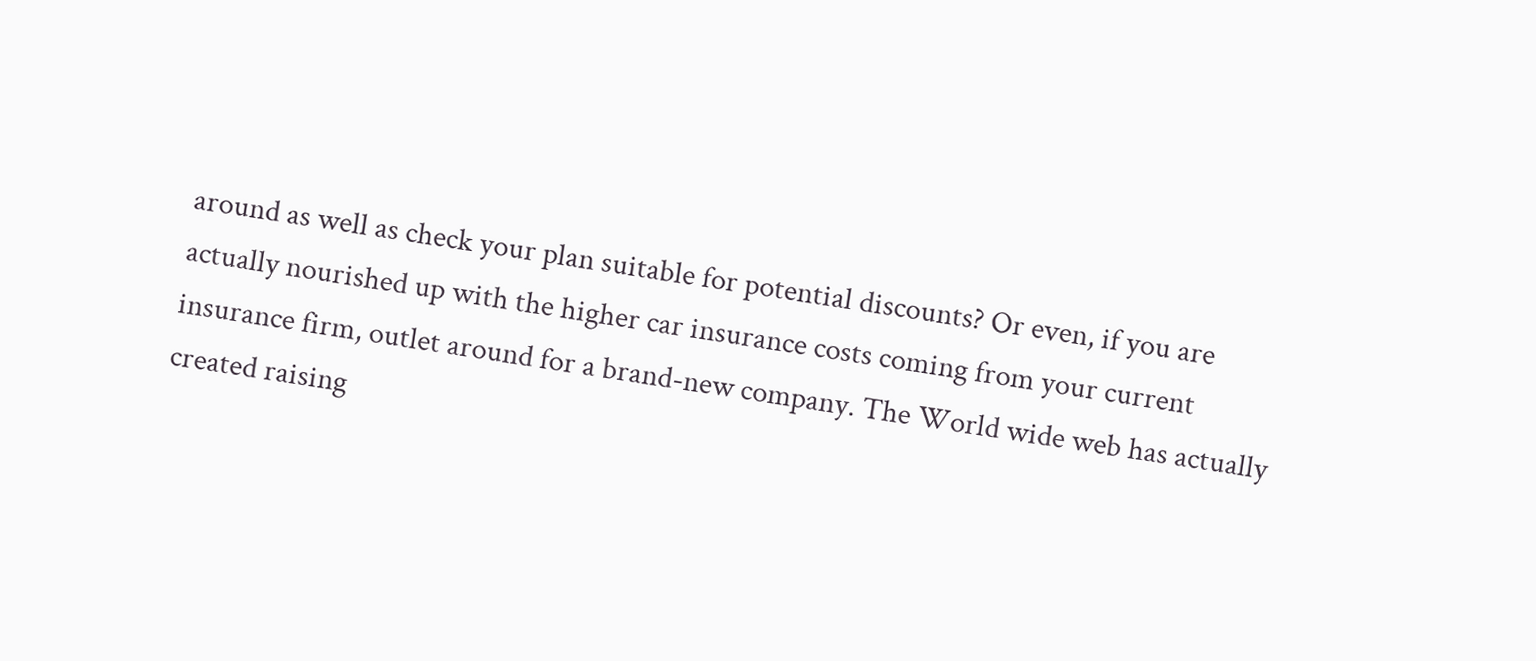around as well as check your plan suitable for potential discounts? Or even, if you are actually nourished up with the higher car insurance costs coming from your current insurance firm, outlet around for a brand-new company. The World wide web has actually created raising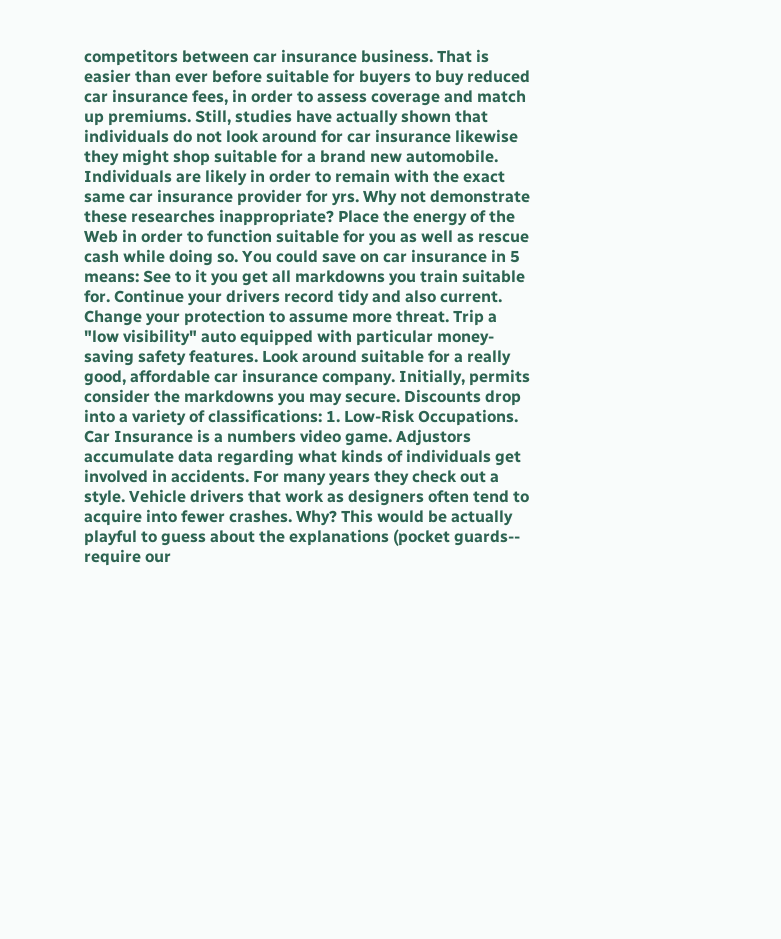competitors between car insurance business. That is easier than ever before suitable for buyers to buy reduced car insurance fees, in order to assess coverage and match up premiums. Still, studies have actually shown that individuals do not look around for car insurance likewise they might shop suitable for a brand new automobile. Individuals are likely in order to remain with the exact same car insurance provider for yrs. Why not demonstrate these researches inappropriate? Place the energy of the Web in order to function suitable for you as well as rescue cash while doing so. You could save on car insurance in 5 means: See to it you get all markdowns you train suitable for. Continue your drivers record tidy and also current. Change your protection to assume more threat. Trip a "low visibility" auto equipped with particular money-saving safety features. Look around suitable for a really good, affordable car insurance company. Initially, permits consider the markdowns you may secure. Discounts drop into a variety of classifications: 1. Low-Risk Occupations. Car Insurance is a numbers video game. Adjustors accumulate data regarding what kinds of individuals get involved in accidents. For many years they check out a style. Vehicle drivers that work as designers often tend to acquire into fewer crashes. Why? This would be actually playful to guess about the explanations (pocket guards-- require our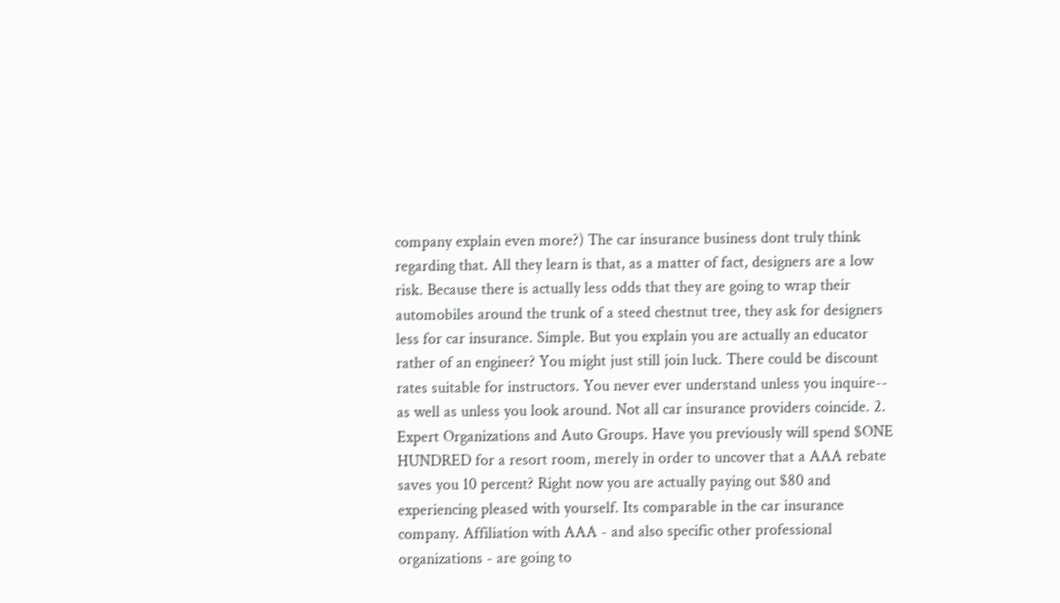company explain even more?) The car insurance business dont truly think regarding that. All they learn is that, as a matter of fact, designers are a low risk. Because there is actually less odds that they are going to wrap their automobiles around the trunk of a steed chestnut tree, they ask for designers less for car insurance. Simple. But you explain you are actually an educator rather of an engineer? You might just still join luck. There could be discount rates suitable for instructors. You never ever understand unless you inquire-- as well as unless you look around. Not all car insurance providers coincide. 2. Expert Organizations and Auto Groups. Have you previously will spend $ONE HUNDRED for a resort room, merely in order to uncover that a AAA rebate saves you 10 percent? Right now you are actually paying out $80 and experiencing pleased with yourself. Its comparable in the car insurance company. Affiliation with AAA - and also specific other professional organizations - are going to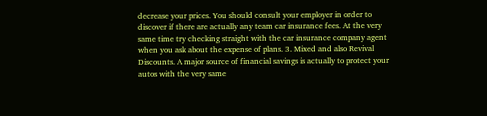decrease your prices. You should consult your employer in order to discover if there are actually any team car insurance fees. At the very same time try checking straight with the car insurance company agent when you ask about the expense of plans. 3. Mixed and also Revival Discounts. A major source of financial savings is actually to protect your autos with the very same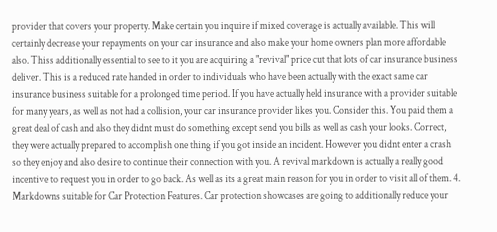provider that covers your property. Make certain you inquire if mixed coverage is actually available. This will certainly decrease your repayments on your car insurance and also make your home owners plan more affordable also. Thiss additionally essential to see to it you are acquiring a "revival" price cut that lots of car insurance business deliver. This is a reduced rate handed in order to individuals who have been actually with the exact same car insurance business suitable for a prolonged time period. If you have actually held insurance with a provider suitable for many years, as well as not had a collision, your car insurance provider likes you. Consider this. You paid them a great deal of cash and also they didnt must do something except send you bills as well as cash your looks. Correct, they were actually prepared to accomplish one thing if you got inside an incident. However you didnt enter a crash so they enjoy and also desire to continue their connection with you. A revival markdown is actually a really good incentive to request you in order to go back. As well as its a great main reason for you in order to visit all of them. 4. Markdowns suitable for Car Protection Features. Car protection showcases are going to additionally reduce your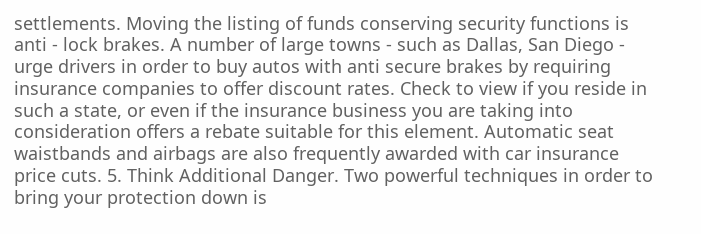settlements. Moving the listing of funds conserving security functions is anti - lock brakes. A number of large towns - such as Dallas, San Diego - urge drivers in order to buy autos with anti secure brakes by requiring insurance companies to offer discount rates. Check to view if you reside in such a state, or even if the insurance business you are taking into consideration offers a rebate suitable for this element. Automatic seat waistbands and airbags are also frequently awarded with car insurance price cuts. 5. Think Additional Danger. Two powerful techniques in order to bring your protection down is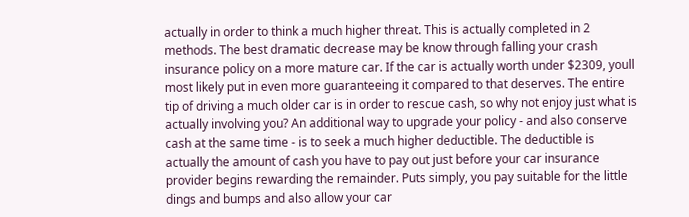actually in order to think a much higher threat. This is actually completed in 2 methods. The best dramatic decrease may be know through falling your crash insurance policy on a more mature car. If the car is actually worth under $2309, youll most likely put in even more guaranteeing it compared to that deserves. The entire tip of driving a much older car is in order to rescue cash, so why not enjoy just what is actually involving you? An additional way to upgrade your policy - and also conserve cash at the same time - is to seek a much higher deductible. The deductible is actually the amount of cash you have to pay out just before your car insurance provider begins rewarding the remainder. Puts simply, you pay suitable for the little dings and bumps and also allow your car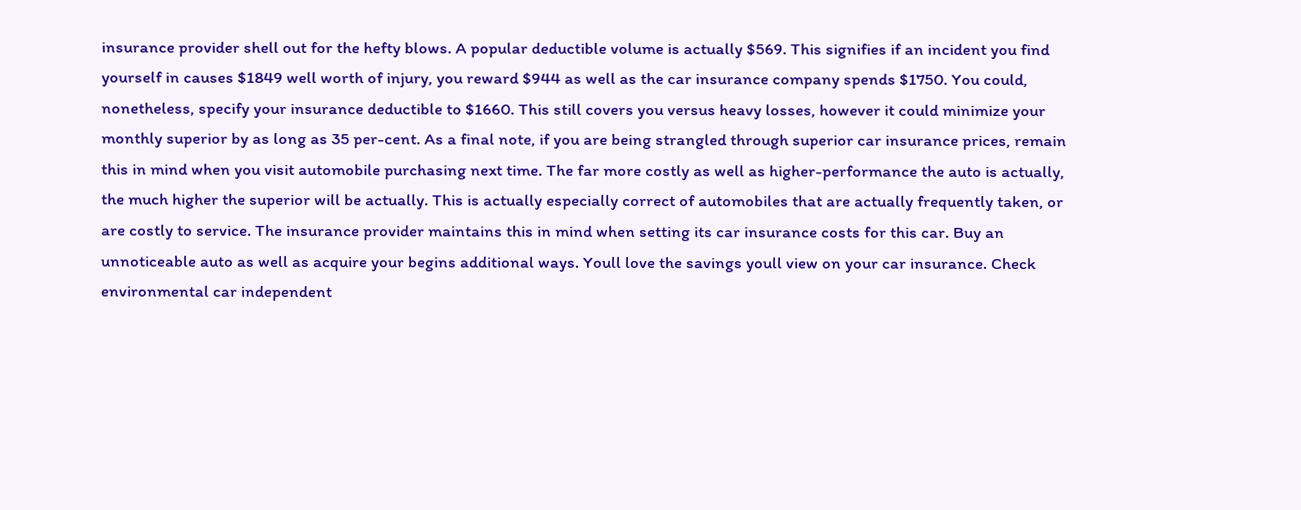insurance provider shell out for the hefty blows. A popular deductible volume is actually $569. This signifies if an incident you find yourself in causes $1849 well worth of injury, you reward $944 as well as the car insurance company spends $1750. You could, nonetheless, specify your insurance deductible to $1660. This still covers you versus heavy losses, however it could minimize your monthly superior by as long as 35 per-cent. As a final note, if you are being strangled through superior car insurance prices, remain this in mind when you visit automobile purchasing next time. The far more costly as well as higher-performance the auto is actually, the much higher the superior will be actually. This is actually especially correct of automobiles that are actually frequently taken, or are costly to service. The insurance provider maintains this in mind when setting its car insurance costs for this car. Buy an unnoticeable auto as well as acquire your begins additional ways. Youll love the savings youll view on your car insurance. Check environmental car independent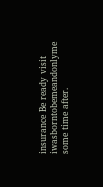insurance Be ready visit iwasborntobemeandonlyme some time after.